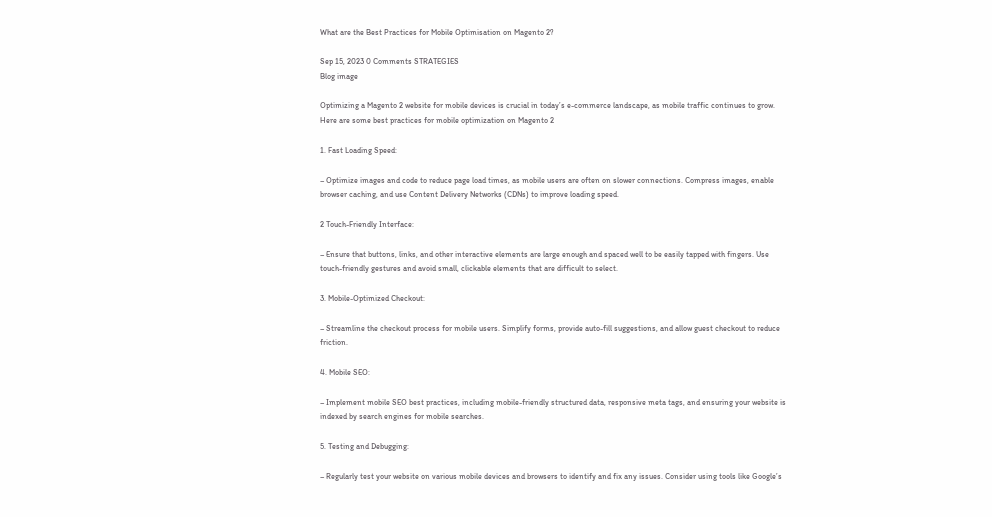What are the Best Practices for Mobile Optimisation on Magento 2?

Sep 15, 2023 0 Comments STRATEGIES
Blog image

Optimizing a Magento 2 website for mobile devices is crucial in today’s e-commerce landscape, as mobile traffic continues to grow. Here are some best practices for mobile optimization on Magento 2

1. Fast Loading Speed:

– Optimize images and code to reduce page load times, as mobile users are often on slower connections. Compress images, enable browser caching, and use Content Delivery Networks (CDNs) to improve loading speed.

2 Touch-Friendly Interface:

– Ensure that buttons, links, and other interactive elements are large enough and spaced well to be easily tapped with fingers. Use touch-friendly gestures and avoid small, clickable elements that are difficult to select.

3. Mobile-Optimized Checkout:

– Streamline the checkout process for mobile users. Simplify forms, provide auto-fill suggestions, and allow guest checkout to reduce friction.

4. Mobile SEO:

– Implement mobile SEO best practices, including mobile-friendly structured data, responsive meta tags, and ensuring your website is indexed by search engines for mobile searches.

5. Testing and Debugging:

– Regularly test your website on various mobile devices and browsers to identify and fix any issues. Consider using tools like Google’s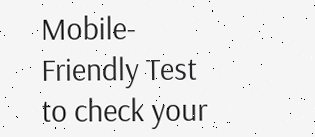Mobile-Friendly Test to check your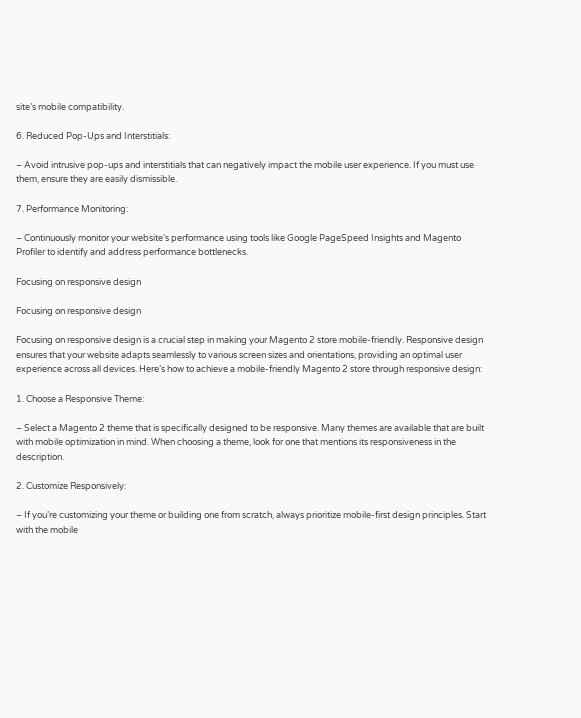site’s mobile compatibility.

6. Reduced Pop-Ups and Interstitials:

– Avoid intrusive pop-ups and interstitials that can negatively impact the mobile user experience. If you must use them, ensure they are easily dismissible.

7. Performance Monitoring:

– Continuously monitor your website’s performance using tools like Google PageSpeed Insights and Magento Profiler to identify and address performance bottlenecks.

Focusing on responsive design

Focusing on responsive design

Focusing on responsive design is a crucial step in making your Magento 2 store mobile-friendly. Responsive design ensures that your website adapts seamlessly to various screen sizes and orientations, providing an optimal user experience across all devices. Here’s how to achieve a mobile-friendly Magento 2 store through responsive design:

1. Choose a Responsive Theme:

– Select a Magento 2 theme that is specifically designed to be responsive. Many themes are available that are built with mobile optimization in mind. When choosing a theme, look for one that mentions its responsiveness in the description.

2. Customize Responsively:

– If you’re customizing your theme or building one from scratch, always prioritize mobile-first design principles. Start with the mobile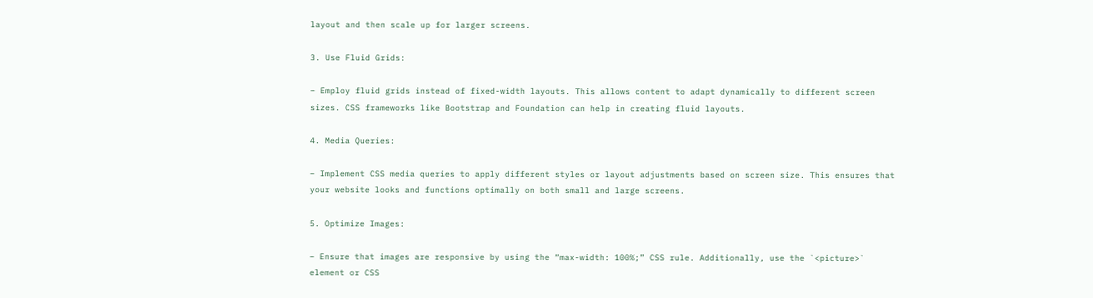layout and then scale up for larger screens.

3. Use Fluid Grids:

– Employ fluid grids instead of fixed-width layouts. This allows content to adapt dynamically to different screen sizes. CSS frameworks like Bootstrap and Foundation can help in creating fluid layouts.

4. Media Queries:

– Implement CSS media queries to apply different styles or layout adjustments based on screen size. This ensures that your website looks and functions optimally on both small and large screens.

5. Optimize Images:

– Ensure that images are responsive by using the “max-width: 100%;” CSS rule. Additionally, use the `<picture>` element or CSS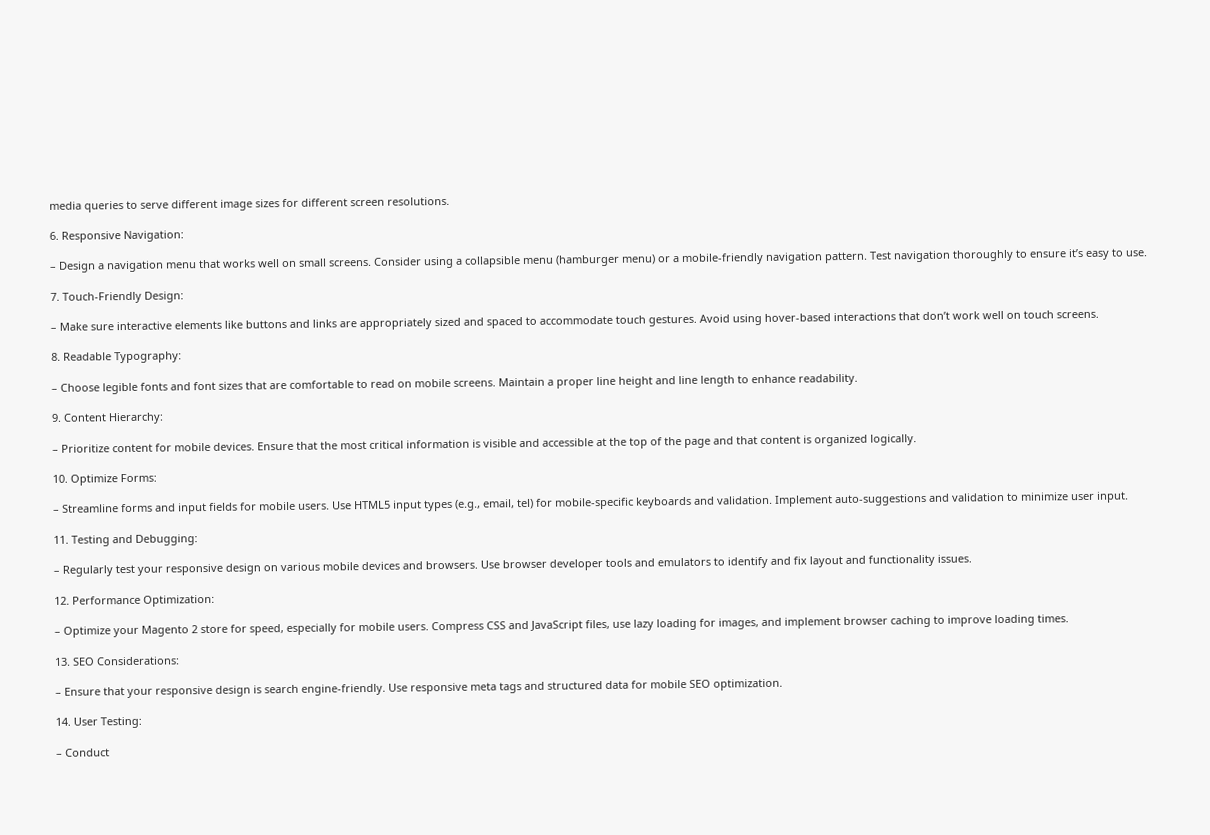media queries to serve different image sizes for different screen resolutions.

6. Responsive Navigation:

– Design a navigation menu that works well on small screens. Consider using a collapsible menu (hamburger menu) or a mobile-friendly navigation pattern. Test navigation thoroughly to ensure it’s easy to use.

7. Touch-Friendly Design:

– Make sure interactive elements like buttons and links are appropriately sized and spaced to accommodate touch gestures. Avoid using hover-based interactions that don’t work well on touch screens.

8. Readable Typography:

– Choose legible fonts and font sizes that are comfortable to read on mobile screens. Maintain a proper line height and line length to enhance readability.

9. Content Hierarchy:

– Prioritize content for mobile devices. Ensure that the most critical information is visible and accessible at the top of the page and that content is organized logically.

10. Optimize Forms:

– Streamline forms and input fields for mobile users. Use HTML5 input types (e.g., email, tel) for mobile-specific keyboards and validation. Implement auto-suggestions and validation to minimize user input.

11. Testing and Debugging:

– Regularly test your responsive design on various mobile devices and browsers. Use browser developer tools and emulators to identify and fix layout and functionality issues.

12. Performance Optimization:

– Optimize your Magento 2 store for speed, especially for mobile users. Compress CSS and JavaScript files, use lazy loading for images, and implement browser caching to improve loading times.

13. SEO Considerations:

– Ensure that your responsive design is search engine-friendly. Use responsive meta tags and structured data for mobile SEO optimization.

14. User Testing:

– Conduct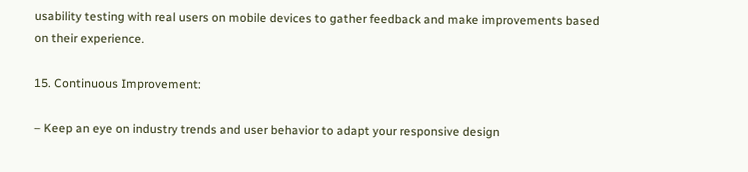usability testing with real users on mobile devices to gather feedback and make improvements based on their experience.

15. Continuous Improvement:

– Keep an eye on industry trends and user behavior to adapt your responsive design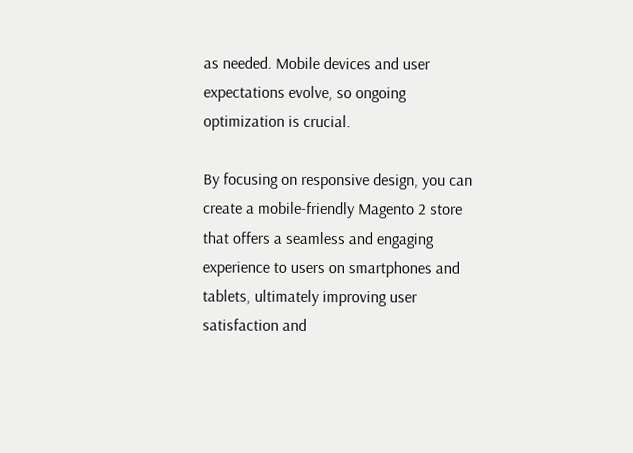as needed. Mobile devices and user expectations evolve, so ongoing optimization is crucial.

By focusing on responsive design, you can create a mobile-friendly Magento 2 store that offers a seamless and engaging experience to users on smartphones and tablets, ultimately improving user satisfaction and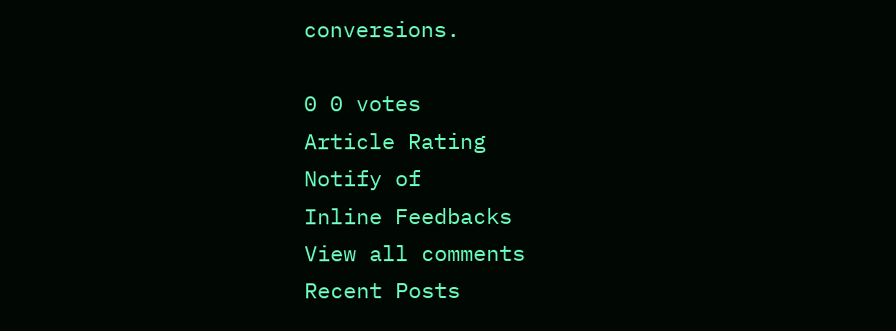conversions.

0 0 votes
Article Rating
Notify of
Inline Feedbacks
View all comments
Recent Posts